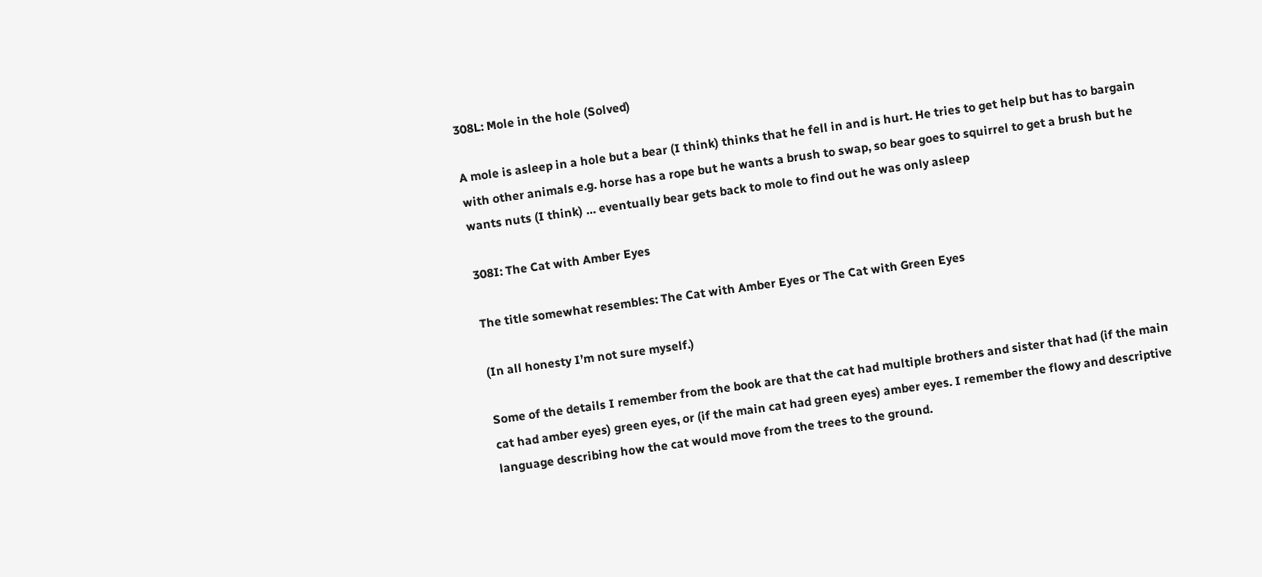308L: Mole in the hole (Solved)

A mole is asleep in a hole but a bear (I think) thinks that he fell in and is hurt. He tries to get help but has to bargain with other animals e.g. horse has a rope but he wants a brush to swap, so bear goes to squirrel to get a brush but he wants nuts (I think) … eventually bear gets back to mole to find out he was only asleep

308I: The Cat with Amber Eyes

The title somewhat resembles: The Cat with Amber Eyes or The Cat with Green Eyes

(In all honesty I’m not sure myself.)

Some of the details I remember from the book are that the cat had multiple brothers and sister that had (if the main cat had amber eyes) green eyes, or (if the main cat had green eyes) amber eyes. I remember the flowy and descriptive language describing how the cat would move from the trees to the ground.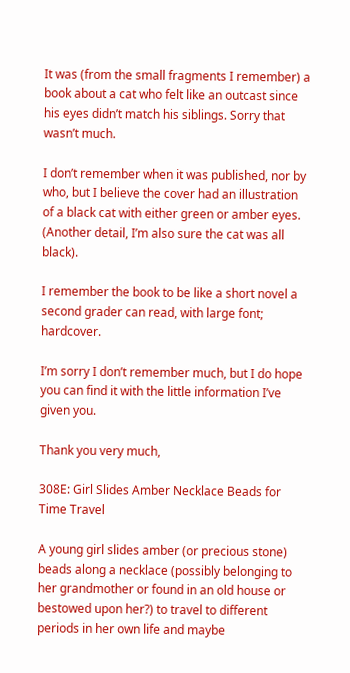It was (from the small fragments I remember) a book about a cat who felt like an outcast since his eyes didn’t match his siblings. Sorry that wasn’t much.

I don’t remember when it was published, nor by who, but I believe the cover had an illustration of a black cat with either green or amber eyes. (Another detail, I’m also sure the cat was all black).

I remember the book to be like a short novel a second grader can read, with large font; hardcover.

I’m sorry I don’t remember much, but I do hope you can find it with the little information I’ve given you.

Thank you very much,

308E: Girl Slides Amber Necklace Beads for Time Travel

A young girl slides amber (or precious stone) beads along a necklace (possibly belonging to her grandmother or found in an old house or bestowed upon her?) to travel to different periods in her own life and maybe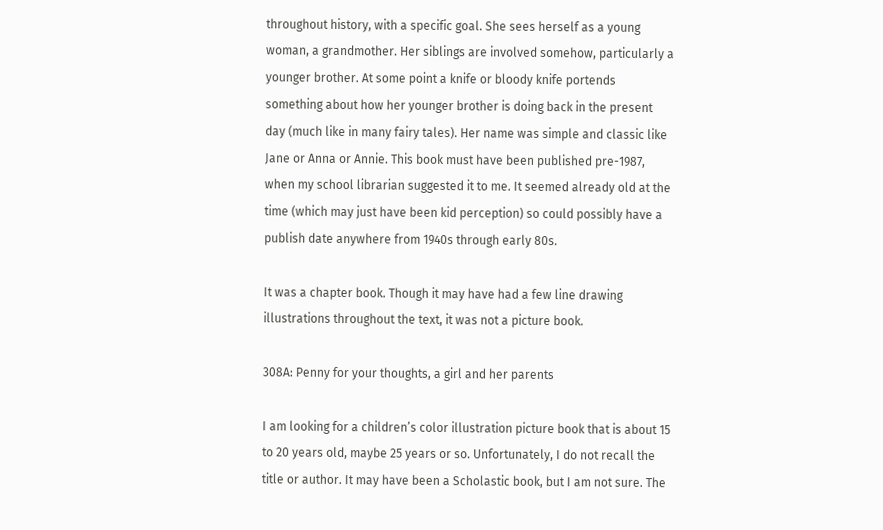throughout history, with a specific goal. She sees herself as a young woman, a grandmother. Her siblings are involved somehow, particularly a younger brother. At some point a knife or bloody knife portends something about how her younger brother is doing back in the present day (much like in many fairy tales). Her name was simple and classic like Jane or Anna or Annie. This book must have been published pre-1987, when my school librarian suggested it to me. It seemed already old at the time (which may just have been kid perception) so could possibly have a publish date anywhere from 1940s through early 80s.

It was a chapter book. Though it may have had a few line drawing illustrations throughout the text, it was not a picture book.

308A: Penny for your thoughts, a girl and her parents

I am looking for a children’s color illustration picture book that is about 15 to 20 years old, maybe 25 years or so. Unfortunately, I do not recall the title or author. It may have been a Scholastic book, but I am not sure. The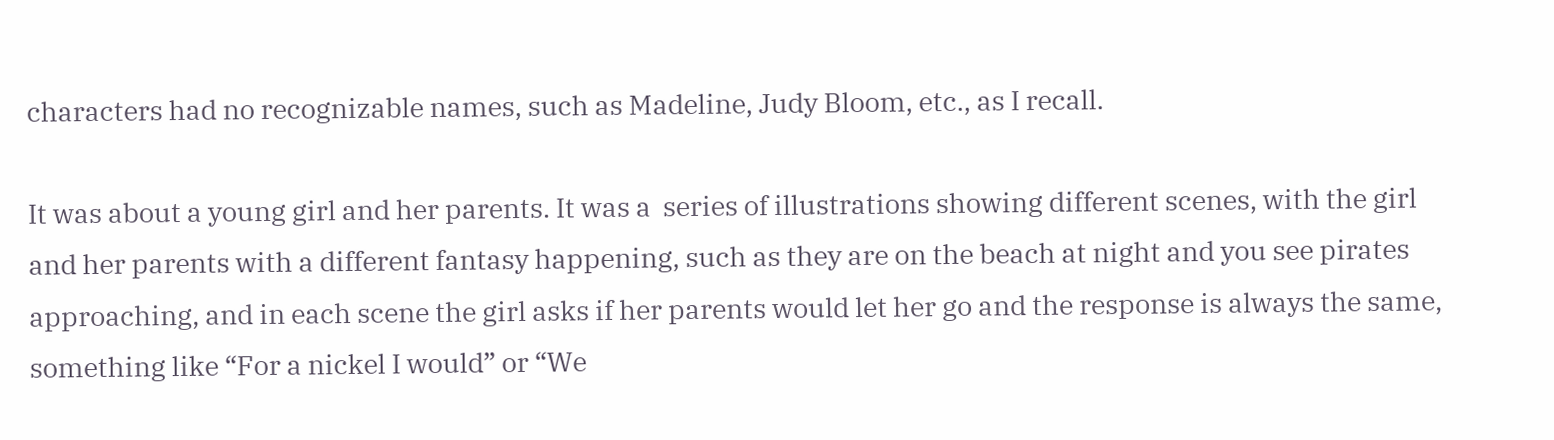characters had no recognizable names, such as Madeline, Judy Bloom, etc., as I recall.

It was about a young girl and her parents. It was a  series of illustrations showing different scenes, with the girl and her parents with a different fantasy happening, such as they are on the beach at night and you see pirates approaching, and in each scene the girl asks if her parents would let her go and the response is always the same, something like “For a nickel I would” or “We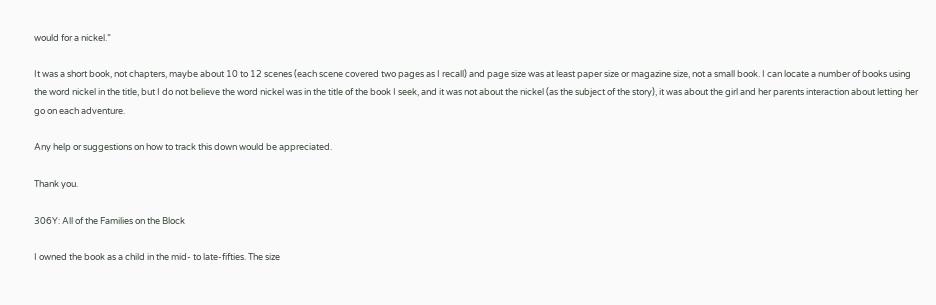would for a nickel.”

It was a short book, not chapters, maybe about 10 to 12 scenes (each scene covered two pages as I recall) and page size was at least paper size or magazine size, not a small book. I can locate a number of books using the word nickel in the title, but I do not believe the word nickel was in the title of the book I seek, and it was not about the nickel (as the subject of the story), it was about the girl and her parents interaction about letting her go on each adventure.

Any help or suggestions on how to track this down would be appreciated.

Thank you.

306Y: All of the Families on the Block

I owned the book as a child in the mid- to late-fifties. The size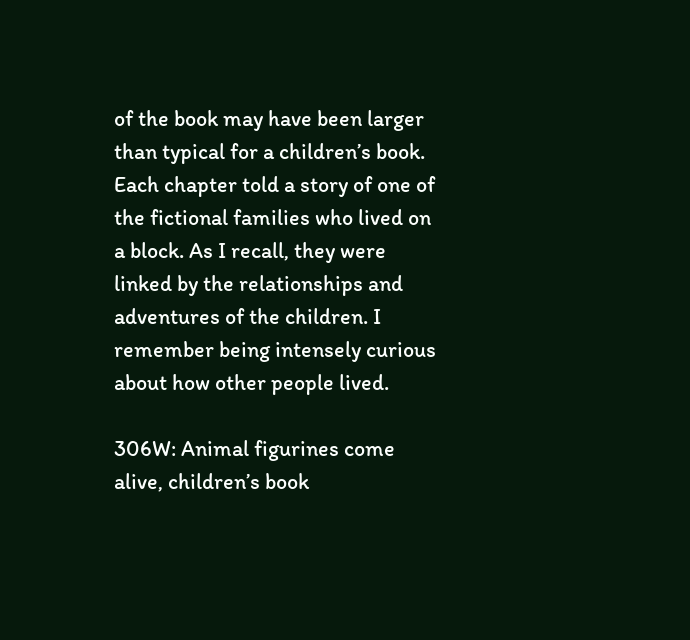of the book may have been larger than typical for a children’s book. Each chapter told a story of one of the fictional families who lived on a block. As I recall, they were linked by the relationships and adventures of the children. I remember being intensely curious about how other people lived.

306W: Animal figurines come alive, children’s book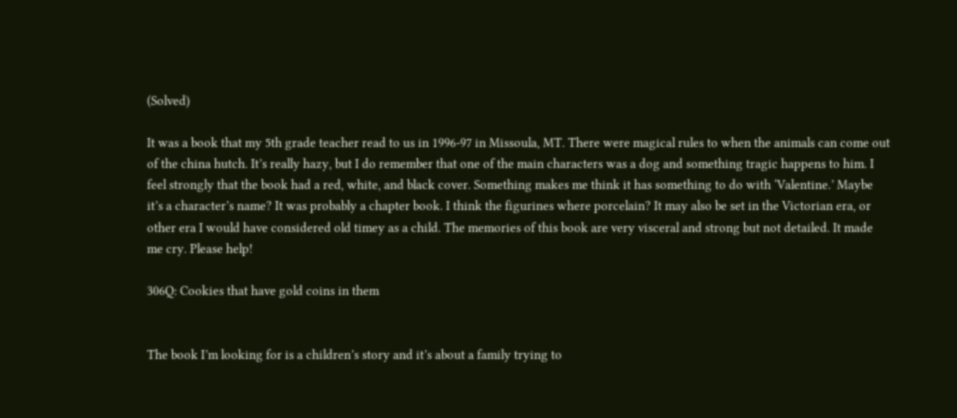(Solved)

It was a book that my 5th grade teacher read to us in 1996-97 in Missoula, MT. There were magical rules to when the animals can come out of the china hutch. It’s really hazy, but I do remember that one of the main characters was a dog and something tragic happens to him. I feel strongly that the book had a red, white, and black cover. Something makes me think it has something to do with ‘Valentine.’ Maybe it’s a character’s name? It was probably a chapter book. I think the figurines where porcelain? It may also be set in the Victorian era, or other era I would have considered old timey as a child. The memories of this book are very visceral and strong but not detailed. It made me cry. Please help!

306Q: Cookies that have gold coins in them


The book I’m looking for is a children’s story and it’s about a family trying to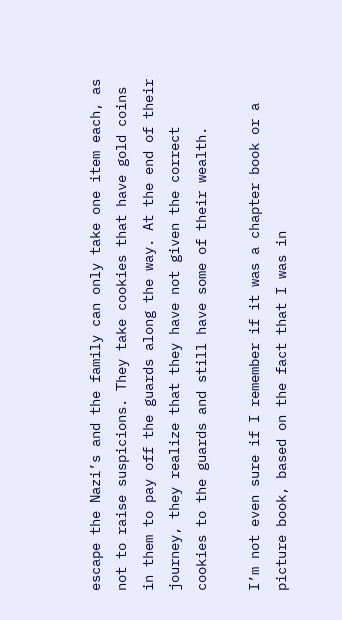escape the Nazi’s and the family can only take one item each, as not to raise suspicions. They take cookies that have gold coins in them to pay off the guards along the way. At the end of their journey, they realize that they have not given the correct cookies to the guards and still have some of their wealth.

I’m not even sure if I remember if it was a chapter book or a picture book, based on the fact that I was in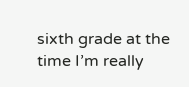sixth grade at the time I’m really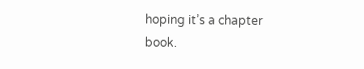hoping it’s a chapter book.